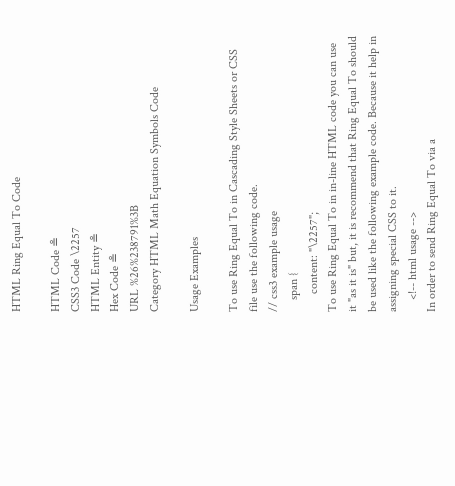HTML Ring Equal To Code

HTML Code ≗
CSS3 Code \2257
HTML Entity ≗
Hex Code ≗
URL %26%238791%3B
Category HTML Math Equation Symbols Code

Usage Examples

To use Ring Equal To in Cascading Style Sheets or CSS file use the following code.
// css3 example usage
    span {
      content: "\2257";
To use Ring Equal To in in-line HTML code you can use it "as it is" but, it is recommend that Ring Equal To should be used like the following example code. Because it help in assigning special CSS to it.
    <!-- html usage -->
In order to send Ring Equal To via a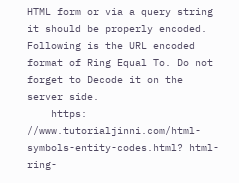HTML form or via a query string it should be properly encoded. Following is the URL encoded format of Ring Equal To. Do not forget to Decode it on the server side.
    https: //www.tutorialjinni.com/html-symbols-entity-codes.html? html-ring-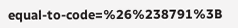equal-to-code=%26%238791%3B